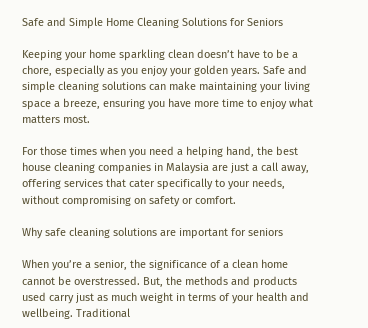Safe and Simple Home Cleaning Solutions for Seniors

Keeping your home sparkling clean doesn’t have to be a chore, especially as you enjoy your golden years. Safe and simple cleaning solutions can make maintaining your living space a breeze, ensuring you have more time to enjoy what matters most.

For those times when you need a helping hand, the best house cleaning companies in Malaysia are just a call away, offering services that cater specifically to your needs, without compromising on safety or comfort.

Why safe cleaning solutions are important for seniors

When you’re a senior, the significance of a clean home cannot be overstressed. But, the methods and products used carry just as much weight in terms of your health and wellbeing. Traditional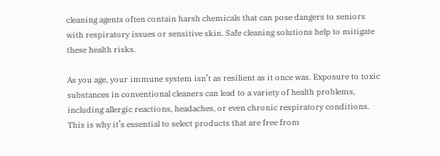cleaning agents often contain harsh chemicals that can pose dangers to seniors with respiratory issues or sensitive skin. Safe cleaning solutions help to mitigate these health risks.

As you age, your immune system isn’t as resilient as it once was. Exposure to toxic substances in conventional cleaners can lead to a variety of health problems, including allergic reactions, headaches, or even chronic respiratory conditions. This is why it’s essential to select products that are free from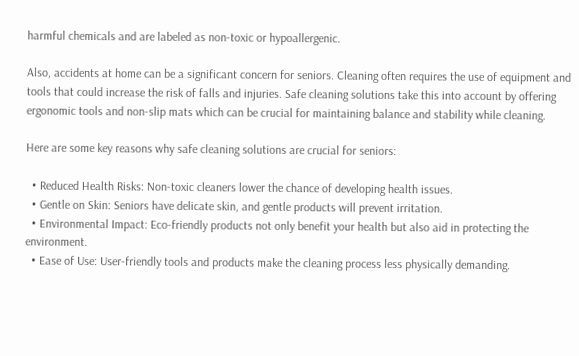harmful chemicals and are labeled as non-toxic or hypoallergenic.

Also, accidents at home can be a significant concern for seniors. Cleaning often requires the use of equipment and tools that could increase the risk of falls and injuries. Safe cleaning solutions take this into account by offering ergonomic tools and non-slip mats which can be crucial for maintaining balance and stability while cleaning.

Here are some key reasons why safe cleaning solutions are crucial for seniors:

  • Reduced Health Risks: Non-toxic cleaners lower the chance of developing health issues.
  • Gentle on Skin: Seniors have delicate skin, and gentle products will prevent irritation.
  • Environmental Impact: Eco-friendly products not only benefit your health but also aid in protecting the environment.
  • Ease of Use: User-friendly tools and products make the cleaning process less physically demanding.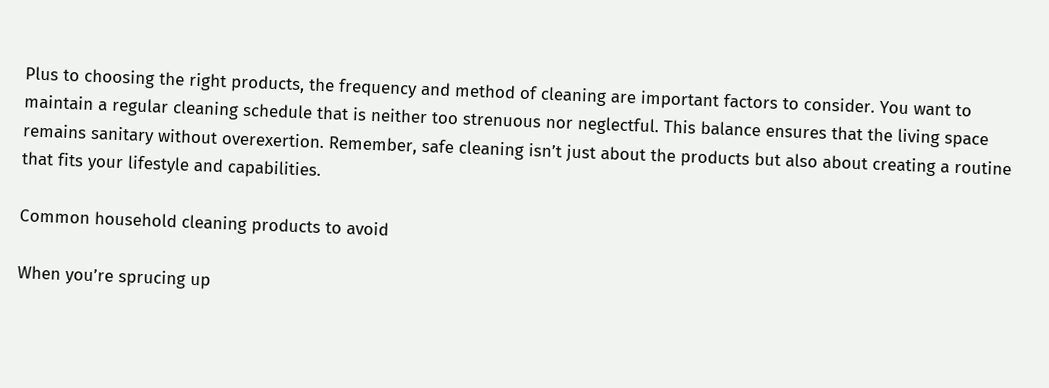Plus to choosing the right products, the frequency and method of cleaning are important factors to consider. You want to maintain a regular cleaning schedule that is neither too strenuous nor neglectful. This balance ensures that the living space remains sanitary without overexertion. Remember, safe cleaning isn’t just about the products but also about creating a routine that fits your lifestyle and capabilities.

Common household cleaning products to avoid

When you’re sprucing up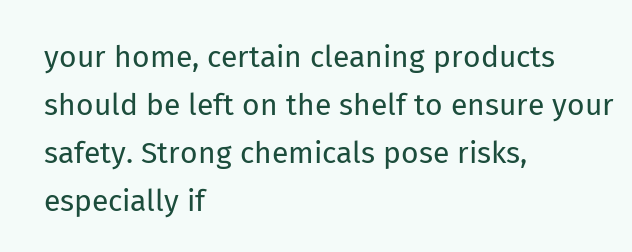your home, certain cleaning products should be left on the shelf to ensure your safety. Strong chemicals pose risks, especially if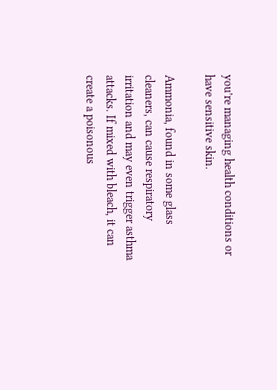you’re managing health conditions or have sensitive skin.

Ammonia, found in some glass cleaners, can cause respiratory irritation and may even trigger asthma attacks. If mixed with bleach, it can create a poisonous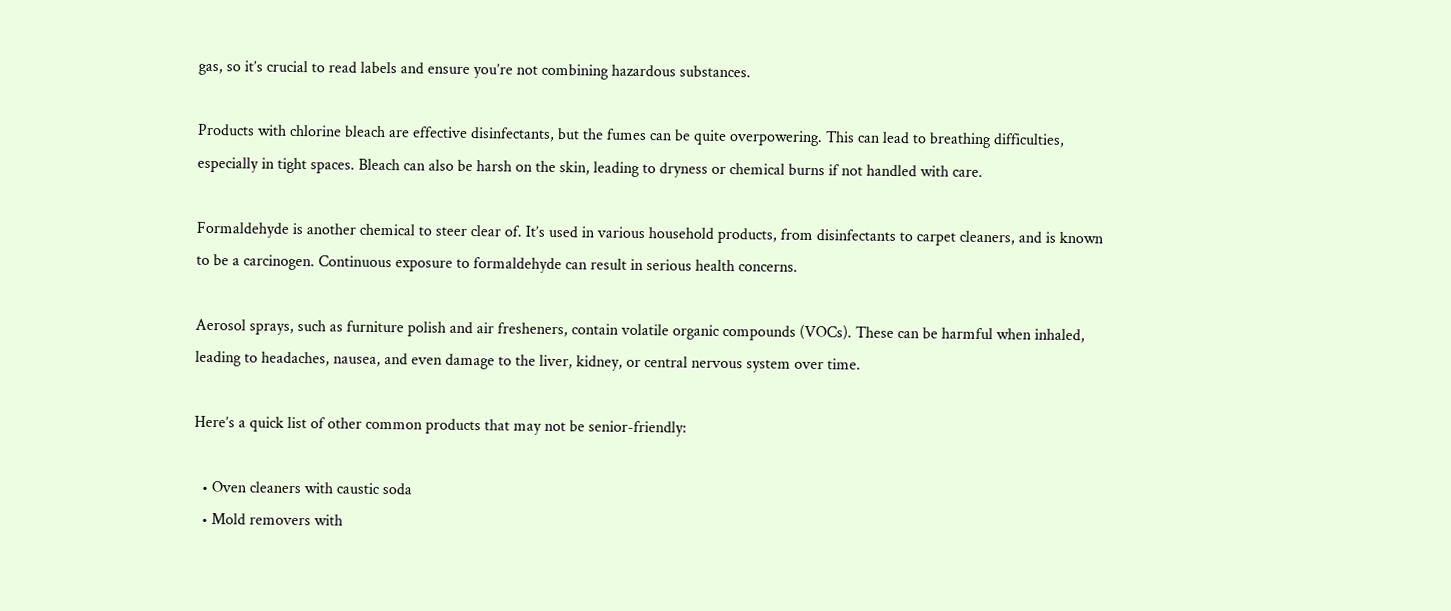gas, so it’s crucial to read labels and ensure you’re not combining hazardous substances.

Products with chlorine bleach are effective disinfectants, but the fumes can be quite overpowering. This can lead to breathing difficulties, especially in tight spaces. Bleach can also be harsh on the skin, leading to dryness or chemical burns if not handled with care.

Formaldehyde is another chemical to steer clear of. It’s used in various household products, from disinfectants to carpet cleaners, and is known to be a carcinogen. Continuous exposure to formaldehyde can result in serious health concerns.

Aerosol sprays, such as furniture polish and air fresheners, contain volatile organic compounds (VOCs). These can be harmful when inhaled, leading to headaches, nausea, and even damage to the liver, kidney, or central nervous system over time.

Here’s a quick list of other common products that may not be senior-friendly:

  • Oven cleaners with caustic soda
  • Mold removers with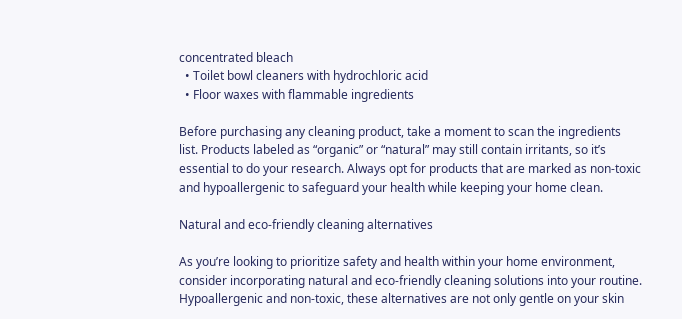concentrated bleach
  • Toilet bowl cleaners with hydrochloric acid
  • Floor waxes with flammable ingredients

Before purchasing any cleaning product, take a moment to scan the ingredients list. Products labeled as “organic” or “natural” may still contain irritants, so it’s essential to do your research. Always opt for products that are marked as non-toxic and hypoallergenic to safeguard your health while keeping your home clean.

Natural and eco-friendly cleaning alternatives

As you’re looking to prioritize safety and health within your home environment, consider incorporating natural and eco-friendly cleaning solutions into your routine. Hypoallergenic and non-toxic, these alternatives are not only gentle on your skin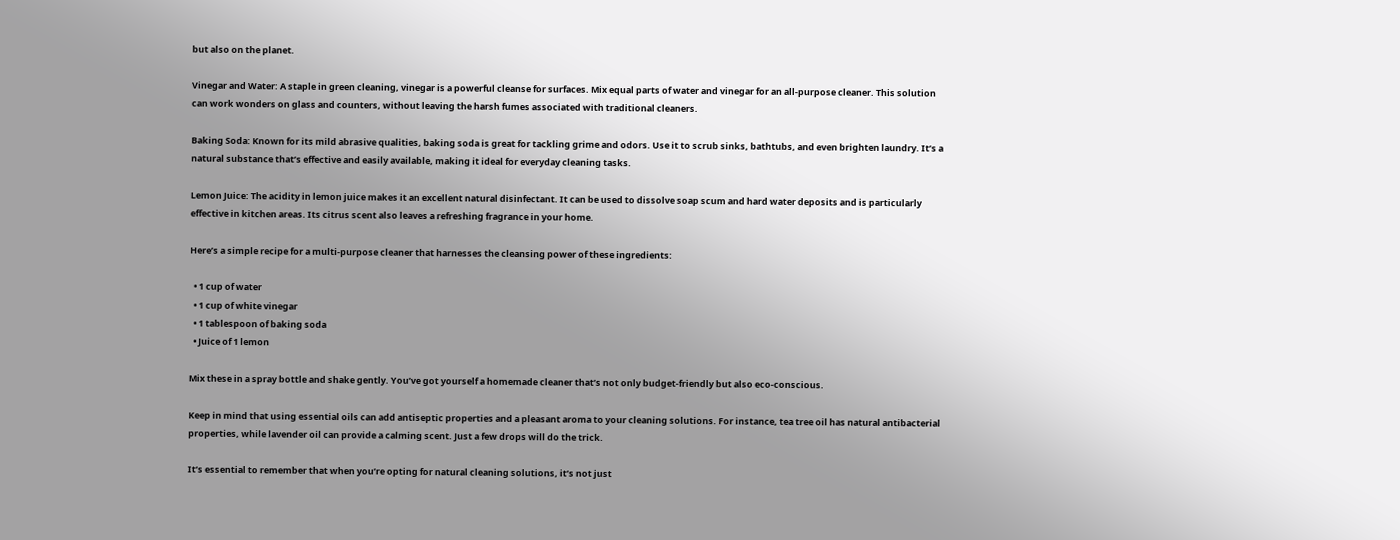but also on the planet.

Vinegar and Water: A staple in green cleaning, vinegar is a powerful cleanse for surfaces. Mix equal parts of water and vinegar for an all-purpose cleaner. This solution can work wonders on glass and counters, without leaving the harsh fumes associated with traditional cleaners.

Baking Soda: Known for its mild abrasive qualities, baking soda is great for tackling grime and odors. Use it to scrub sinks, bathtubs, and even brighten laundry. It’s a natural substance that’s effective and easily available, making it ideal for everyday cleaning tasks.

Lemon Juice: The acidity in lemon juice makes it an excellent natural disinfectant. It can be used to dissolve soap scum and hard water deposits and is particularly effective in kitchen areas. Its citrus scent also leaves a refreshing fragrance in your home.

Here’s a simple recipe for a multi-purpose cleaner that harnesses the cleansing power of these ingredients:

  • 1 cup of water
  • 1 cup of white vinegar
  • 1 tablespoon of baking soda
  • Juice of 1 lemon

Mix these in a spray bottle and shake gently. You’ve got yourself a homemade cleaner that’s not only budget-friendly but also eco-conscious.

Keep in mind that using essential oils can add antiseptic properties and a pleasant aroma to your cleaning solutions. For instance, tea tree oil has natural antibacterial properties, while lavender oil can provide a calming scent. Just a few drops will do the trick.

It’s essential to remember that when you’re opting for natural cleaning solutions, it’s not just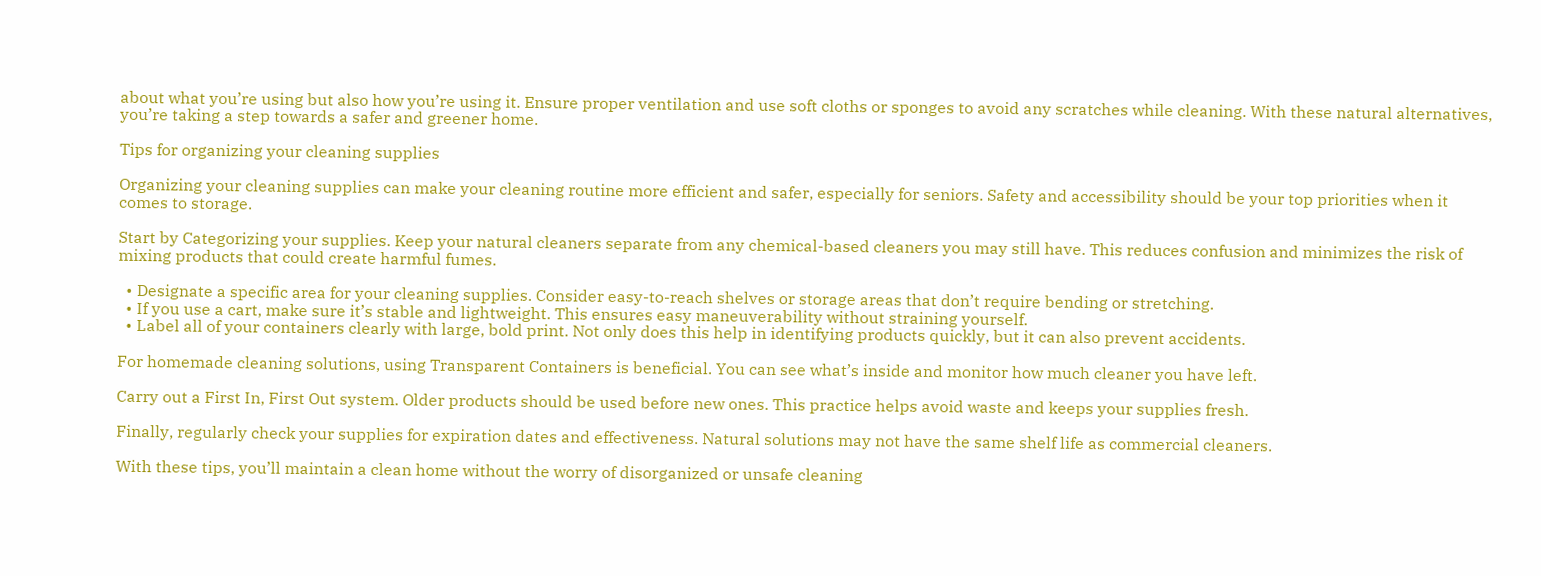about what you’re using but also how you’re using it. Ensure proper ventilation and use soft cloths or sponges to avoid any scratches while cleaning. With these natural alternatives, you’re taking a step towards a safer and greener home.

Tips for organizing your cleaning supplies

Organizing your cleaning supplies can make your cleaning routine more efficient and safer, especially for seniors. Safety and accessibility should be your top priorities when it comes to storage.

Start by Categorizing your supplies. Keep your natural cleaners separate from any chemical-based cleaners you may still have. This reduces confusion and minimizes the risk of mixing products that could create harmful fumes.

  • Designate a specific area for your cleaning supplies. Consider easy-to-reach shelves or storage areas that don’t require bending or stretching.
  • If you use a cart, make sure it’s stable and lightweight. This ensures easy maneuverability without straining yourself.
  • Label all of your containers clearly with large, bold print. Not only does this help in identifying products quickly, but it can also prevent accidents.

For homemade cleaning solutions, using Transparent Containers is beneficial. You can see what’s inside and monitor how much cleaner you have left.

Carry out a First In, First Out system. Older products should be used before new ones. This practice helps avoid waste and keeps your supplies fresh.

Finally, regularly check your supplies for expiration dates and effectiveness. Natural solutions may not have the same shelf life as commercial cleaners.

With these tips, you’ll maintain a clean home without the worry of disorganized or unsafe cleaning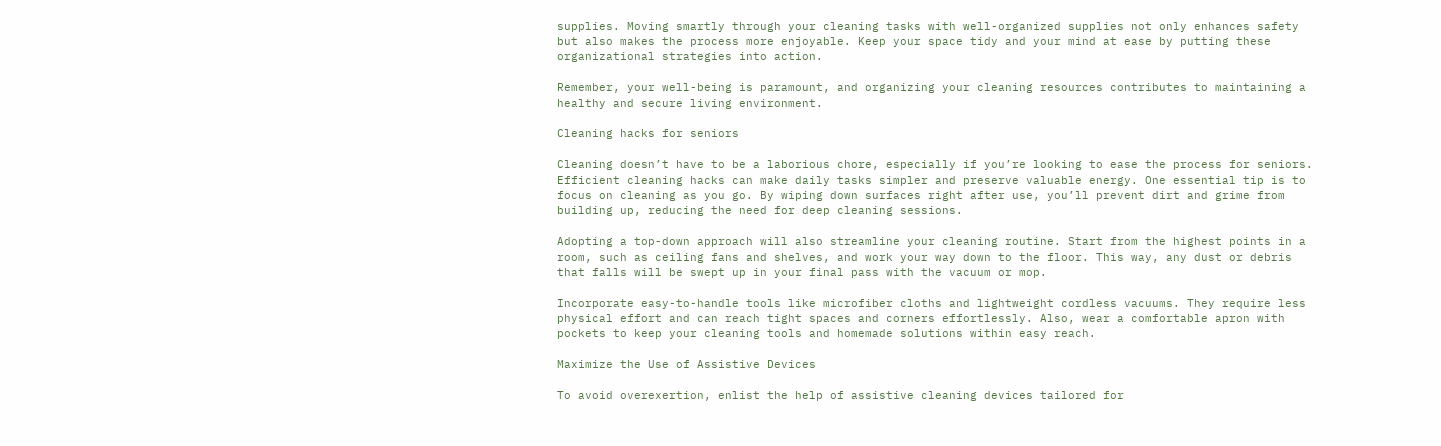supplies. Moving smartly through your cleaning tasks with well-organized supplies not only enhances safety but also makes the process more enjoyable. Keep your space tidy and your mind at ease by putting these organizational strategies into action.

Remember, your well-being is paramount, and organizing your cleaning resources contributes to maintaining a healthy and secure living environment.

Cleaning hacks for seniors

Cleaning doesn’t have to be a laborious chore, especially if you’re looking to ease the process for seniors. Efficient cleaning hacks can make daily tasks simpler and preserve valuable energy. One essential tip is to focus on cleaning as you go. By wiping down surfaces right after use, you’ll prevent dirt and grime from building up, reducing the need for deep cleaning sessions.

Adopting a top-down approach will also streamline your cleaning routine. Start from the highest points in a room, such as ceiling fans and shelves, and work your way down to the floor. This way, any dust or debris that falls will be swept up in your final pass with the vacuum or mop.

Incorporate easy-to-handle tools like microfiber cloths and lightweight cordless vacuums. They require less physical effort and can reach tight spaces and corners effortlessly. Also, wear a comfortable apron with pockets to keep your cleaning tools and homemade solutions within easy reach.

Maximize the Use of Assistive Devices

To avoid overexertion, enlist the help of assistive cleaning devices tailored for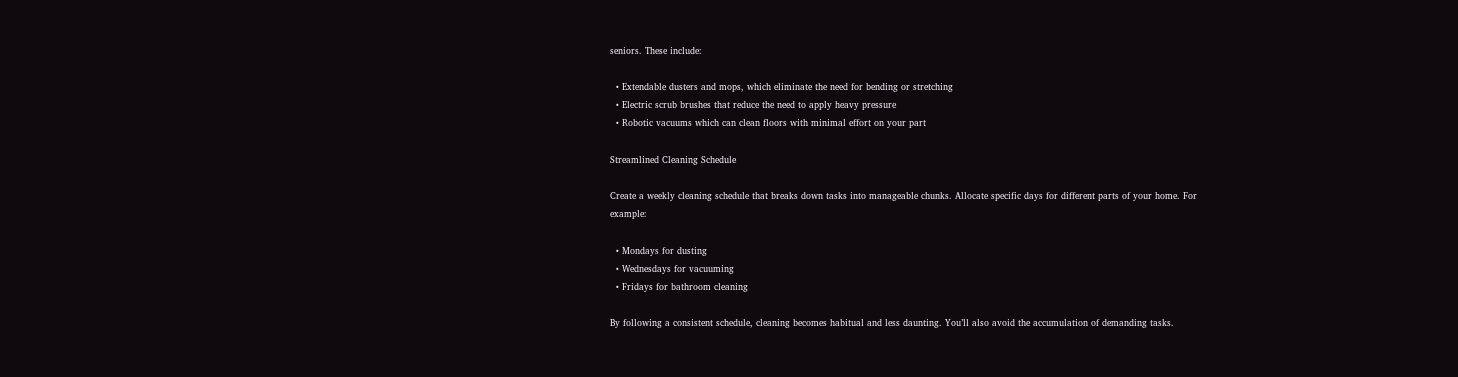seniors. These include:

  • Extendable dusters and mops, which eliminate the need for bending or stretching
  • Electric scrub brushes that reduce the need to apply heavy pressure
  • Robotic vacuums which can clean floors with minimal effort on your part

Streamlined Cleaning Schedule

Create a weekly cleaning schedule that breaks down tasks into manageable chunks. Allocate specific days for different parts of your home. For example:

  • Mondays for dusting
  • Wednesdays for vacuuming
  • Fridays for bathroom cleaning

By following a consistent schedule, cleaning becomes habitual and less daunting. You’ll also avoid the accumulation of demanding tasks.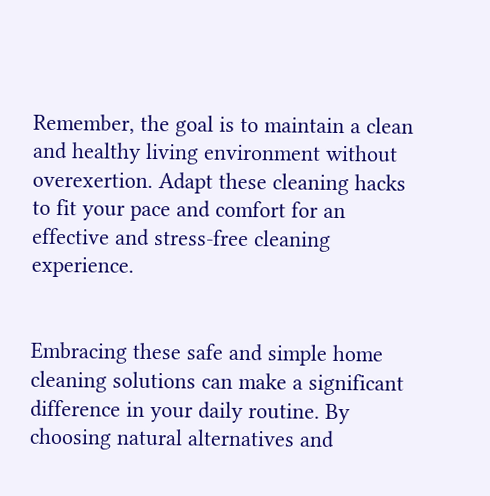Remember, the goal is to maintain a clean and healthy living environment without overexertion. Adapt these cleaning hacks to fit your pace and comfort for an effective and stress-free cleaning experience.


Embracing these safe and simple home cleaning solutions can make a significant difference in your daily routine. By choosing natural alternatives and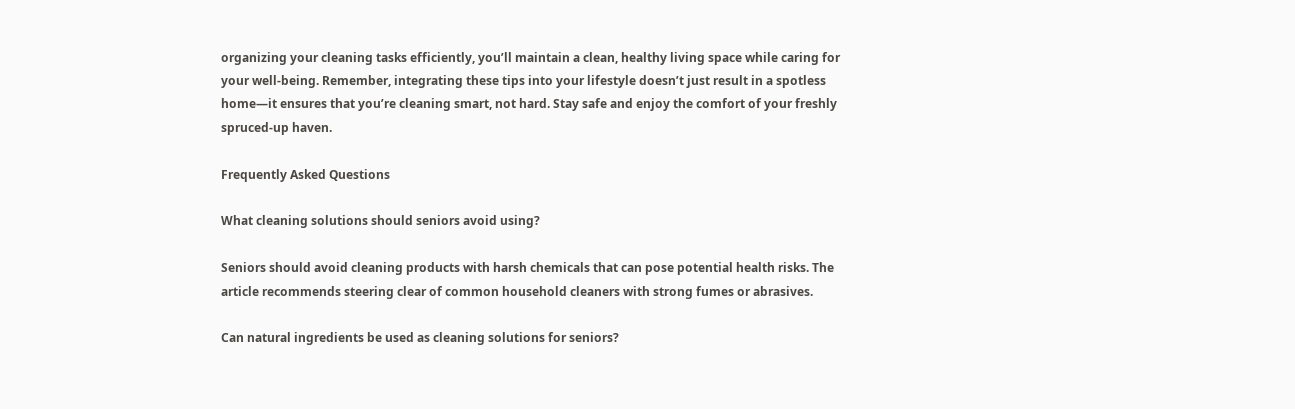organizing your cleaning tasks efficiently, you’ll maintain a clean, healthy living space while caring for your well-being. Remember, integrating these tips into your lifestyle doesn’t just result in a spotless home—it ensures that you’re cleaning smart, not hard. Stay safe and enjoy the comfort of your freshly spruced-up haven.

Frequently Asked Questions

What cleaning solutions should seniors avoid using?

Seniors should avoid cleaning products with harsh chemicals that can pose potential health risks. The article recommends steering clear of common household cleaners with strong fumes or abrasives.

Can natural ingredients be used as cleaning solutions for seniors?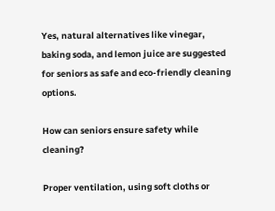Yes, natural alternatives like vinegar, baking soda, and lemon juice are suggested for seniors as safe and eco-friendly cleaning options.

How can seniors ensure safety while cleaning?

Proper ventilation, using soft cloths or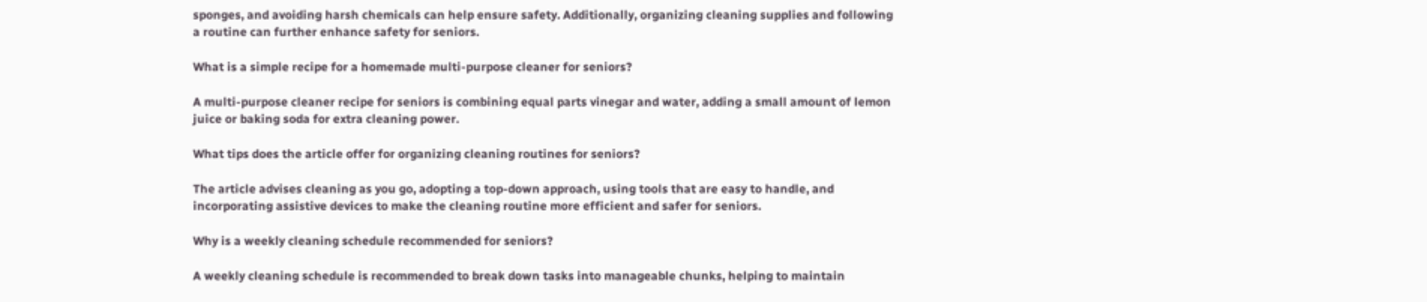sponges, and avoiding harsh chemicals can help ensure safety. Additionally, organizing cleaning supplies and following a routine can further enhance safety for seniors.

What is a simple recipe for a homemade multi-purpose cleaner for seniors?

A multi-purpose cleaner recipe for seniors is combining equal parts vinegar and water, adding a small amount of lemon juice or baking soda for extra cleaning power.

What tips does the article offer for organizing cleaning routines for seniors?

The article advises cleaning as you go, adopting a top-down approach, using tools that are easy to handle, and incorporating assistive devices to make the cleaning routine more efficient and safer for seniors.

Why is a weekly cleaning schedule recommended for seniors?

A weekly cleaning schedule is recommended to break down tasks into manageable chunks, helping to maintain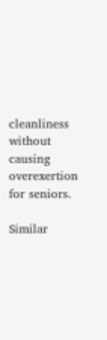cleanliness without causing overexertion for seniors.

Similar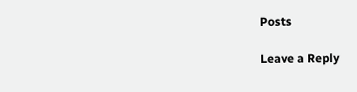Posts

Leave a Reply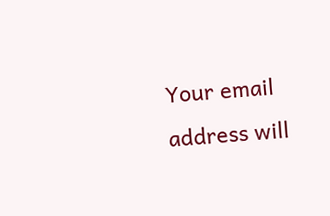Your email address will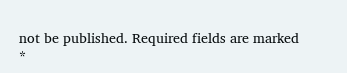not be published. Required fields are marked *